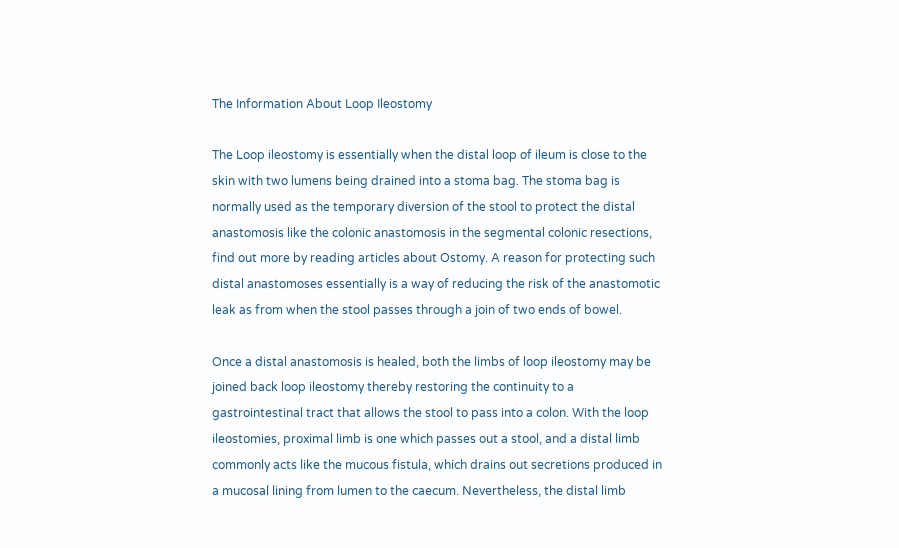The Information About Loop Ileostomy

The Loop ileostomy is essentially when the distal loop of ileum is close to the skin with two lumens being drained into a stoma bag. The stoma bag is normally used as the temporary diversion of the stool to protect the distal anastomosis like the colonic anastomosis in the segmental colonic resections, find out more by reading articles about Ostomy. A reason for protecting such distal anastomoses essentially is a way of reducing the risk of the anastomotic leak as from when the stool passes through a join of two ends of bowel.

Once a distal anastomosis is healed, both the limbs of loop ileostomy may be joined back loop ileostomy thereby restoring the continuity to a gastrointestinal tract that allows the stool to pass into a colon. With the loop ileostomies, proximal limb is one which passes out a stool, and a distal limb commonly acts like the mucous fistula, which drains out secretions produced in a mucosal lining from lumen to the caecum. Nevertheless, the distal limb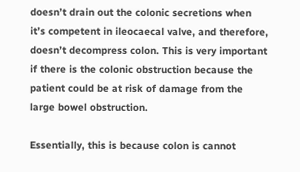doesn’t drain out the colonic secretions when it’s competent in ileocaecal valve, and therefore, doesn’t decompress colon. This is very important if there is the colonic obstruction because the patient could be at risk of damage from the large bowel obstruction.

Essentially, this is because colon is cannot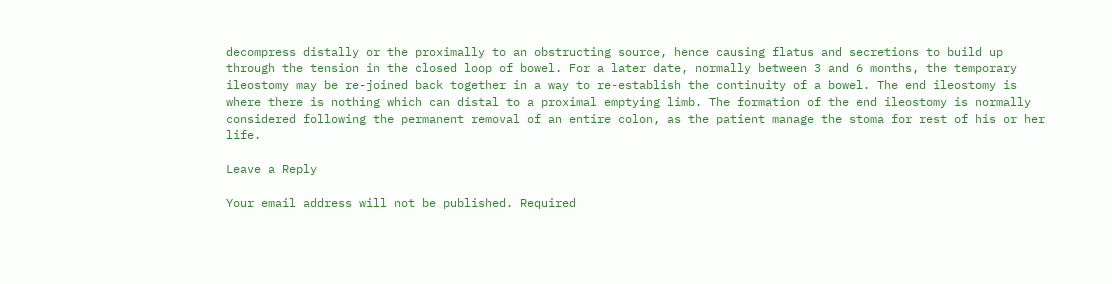decompress distally or the proximally to an obstructing source, hence causing flatus and secretions to build up through the tension in the closed loop of bowel. For a later date, normally between 3 and 6 months, the temporary ileostomy may be re-joined back together in a way to re-establish the continuity of a bowel. The end ileostomy is where there is nothing which can distal to a proximal emptying limb. The formation of the end ileostomy is normally considered following the permanent removal of an entire colon, as the patient manage the stoma for rest of his or her life.

Leave a Reply

Your email address will not be published. Required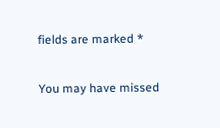fields are marked *

You may have missed